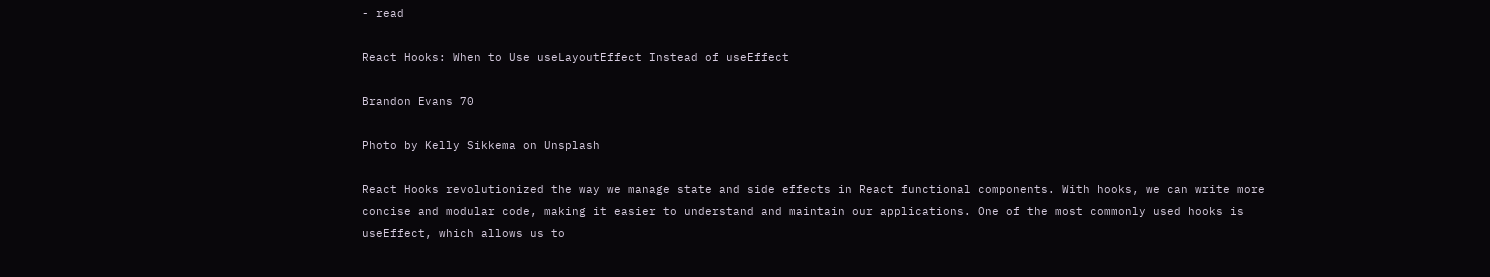- read

React Hooks: When to Use useLayoutEffect Instead of useEffect

Brandon Evans 70

Photo by Kelly Sikkema on Unsplash

React Hooks revolutionized the way we manage state and side effects in React functional components. With hooks, we can write more concise and modular code, making it easier to understand and maintain our applications. One of the most commonly used hooks is useEffect, which allows us to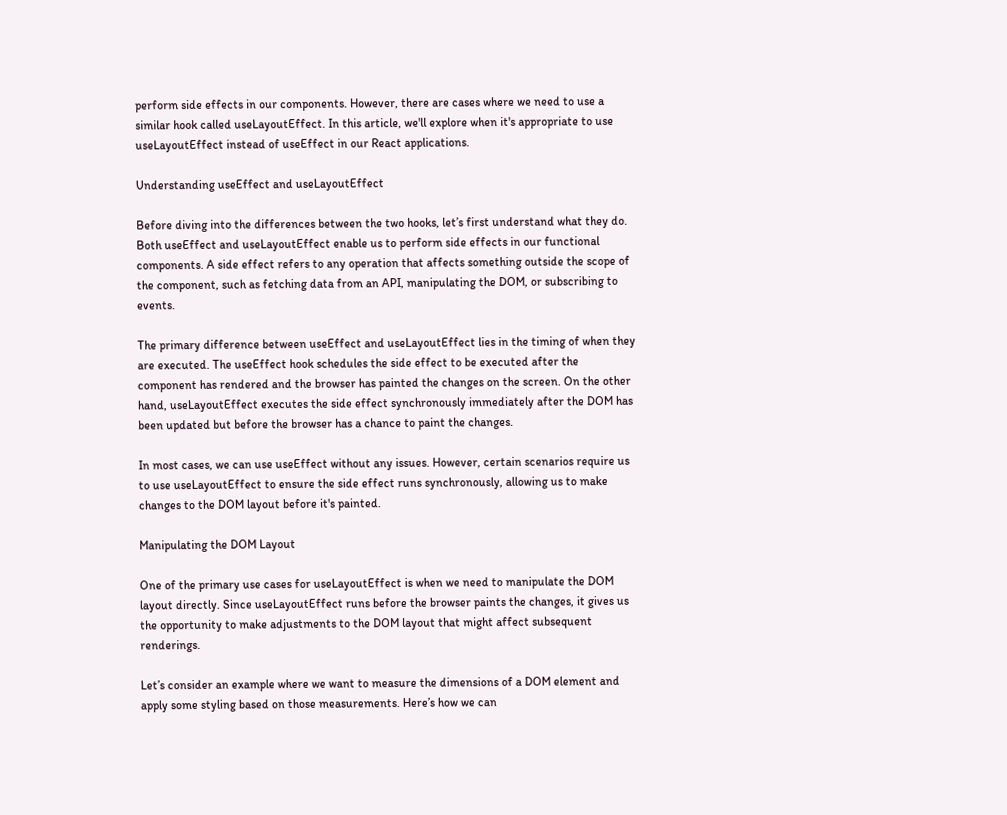perform side effects in our components. However, there are cases where we need to use a similar hook called useLayoutEffect. In this article, we'll explore when it's appropriate to use useLayoutEffect instead of useEffect in our React applications.

Understanding useEffect and useLayoutEffect

Before diving into the differences between the two hooks, let’s first understand what they do. Both useEffect and useLayoutEffect enable us to perform side effects in our functional components. A side effect refers to any operation that affects something outside the scope of the component, such as fetching data from an API, manipulating the DOM, or subscribing to events.

The primary difference between useEffect and useLayoutEffect lies in the timing of when they are executed. The useEffect hook schedules the side effect to be executed after the component has rendered and the browser has painted the changes on the screen. On the other hand, useLayoutEffect executes the side effect synchronously immediately after the DOM has been updated but before the browser has a chance to paint the changes.

In most cases, we can use useEffect without any issues. However, certain scenarios require us to use useLayoutEffect to ensure the side effect runs synchronously, allowing us to make changes to the DOM layout before it's painted.

Manipulating the DOM Layout

One of the primary use cases for useLayoutEffect is when we need to manipulate the DOM layout directly. Since useLayoutEffect runs before the browser paints the changes, it gives us the opportunity to make adjustments to the DOM layout that might affect subsequent renderings.

Let’s consider an example where we want to measure the dimensions of a DOM element and apply some styling based on those measurements. Here’s how we can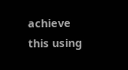achieve this using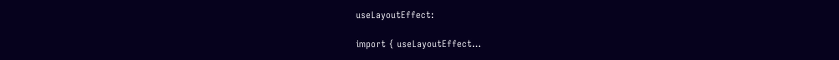useLayoutEffect:

import { useLayoutEffect…